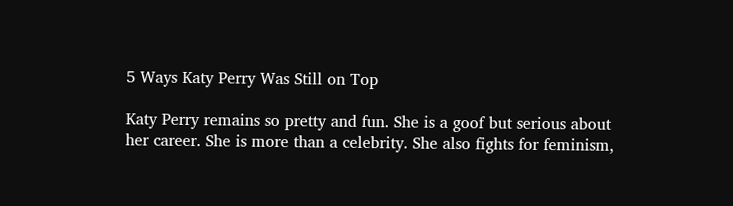5 Ways Katy Perry Was Still on Top

Katy Perry remains so pretty and fun. She is a goof but serious about her career. She is more than a celebrity. She also fights for feminism,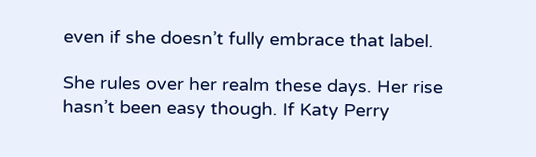even if she doesn’t fully embrace that label.

She rules over her realm these days. Her rise hasn’t been easy though. If Katy Perry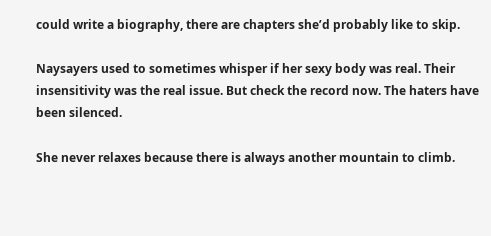could write a biography, there are chapters she’d probably like to skip.

Naysayers used to sometimes whisper if her sexy body was real. Their insensitivity was the real issue. But check the record now. The haters have been silenced.

She never relaxes because there is always another mountain to climb.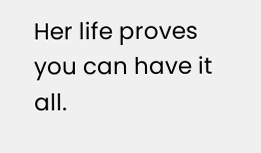Her life proves you can have it all.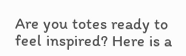Are you totes ready to feel inspired? Here is a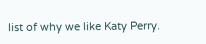list of why we like Katy Perry.